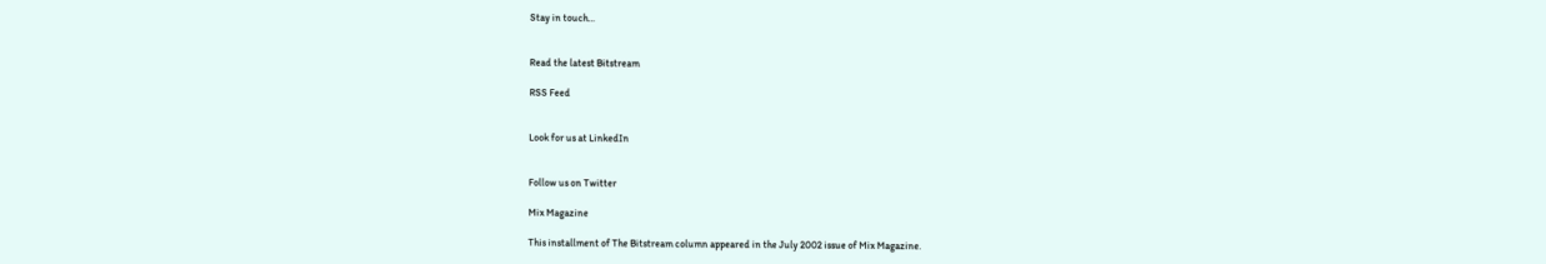Stay in touch…


Read the latest Bitstream

RSS Feed


Look for us at LinkedIn


Follow us on Twitter

Mix Magazine

This installment of The Bitstream column appeared in the July 2002 issue of Mix Magazine.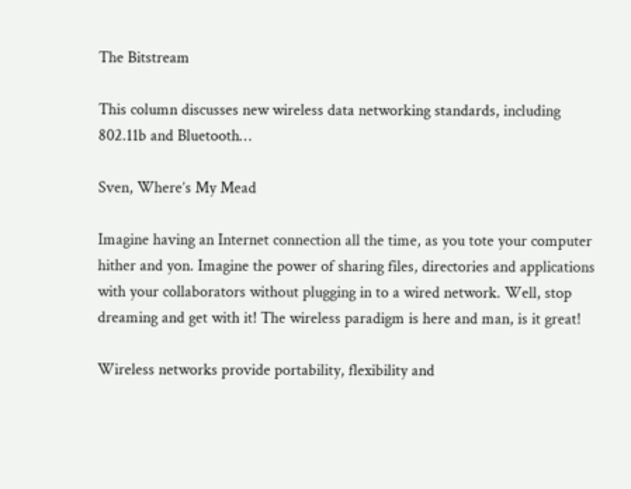The Bitstream

This column discusses new wireless data networking standards, including 802.11b and Bluetooth…

Sven, Where’s My Mead

Imagine having an Internet connection all the time, as you tote your computer hither and yon. Imagine the power of sharing files, directories and applications with your collaborators without plugging in to a wired network. Well, stop dreaming and get with it! The wireless paradigm is here and man, is it great!

Wireless networks provide portability, flexibility and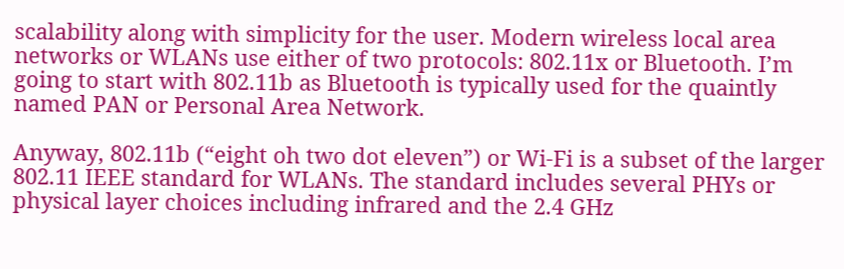scalability along with simplicity for the user. Modern wireless local area networks or WLANs use either of two protocols: 802.11x or Bluetooth. I’m going to start with 802.11b as Bluetooth is typically used for the quaintly named PAN or Personal Area Network.

Anyway, 802.11b (“eight oh two dot eleven”) or Wi-Fi is a subset of the larger 802.11 IEEE standard for WLANs. The standard includes several PHYs or physical layer choices including infrared and the 2.4 GHz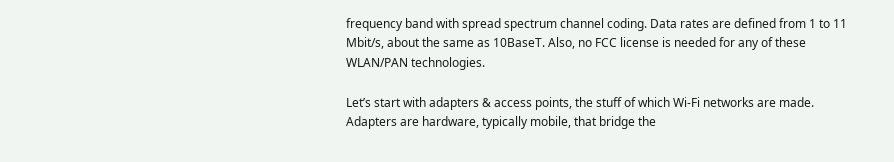frequency band with spread spectrum channel coding. Data rates are defined from 1 to 11 Mbit/s, about the same as 10BaseT. Also, no FCC license is needed for any of these WLAN/PAN technologies.

Let’s start with adapters & access points, the stuff of which Wi-Fi networks are made. Adapters are hardware, typically mobile, that bridge the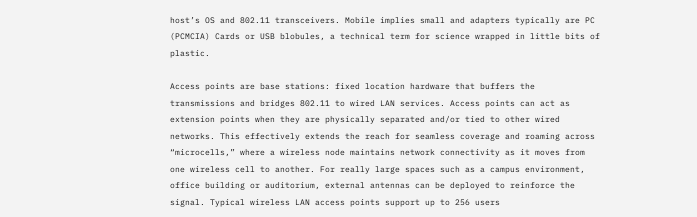host’s OS and 802.11 transceivers. Mobile implies small and adapters typically are PC (PCMCIA) Cards or USB blobules, a technical term for science wrapped in little bits of plastic.

Access points are base stations: fixed location hardware that buffers the transmissions and bridges 802.11 to wired LAN services. Access points can act as extension points when they are physically separated and/or tied to other wired networks. This effectively extends the reach for seamless coverage and roaming across “microcells,” where a wireless node maintains network connectivity as it moves from one wireless cell to another. For really large spaces such as a campus environment, office building or auditorium, external antennas can be deployed to reinforce the signal. Typical wireless LAN access points support up to 256 users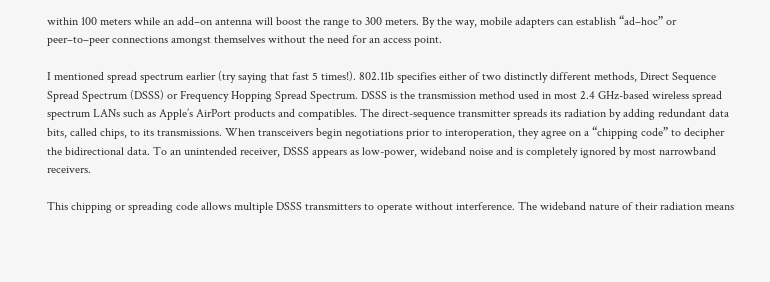within 100 meters while an add–on antenna will boost the range to 300 meters. By the way, mobile adapters can establish “ad–hoc” or peer–to–peer connections amongst themselves without the need for an access point.

I mentioned spread spectrum earlier (try saying that fast 5 times!). 802.11b specifies either of two distinctly different methods, Direct Sequence Spread Spectrum (DSSS) or Frequency Hopping Spread Spectrum. DSSS is the transmission method used in most 2.4 GHz-based wireless spread spectrum LANs such as Apple’s AirPort products and compatibles. The direct-sequence transmitter spreads its radiation by adding redundant data bits, called chips, to its transmissions. When transceivers begin negotiations prior to interoperation, they agree on a “chipping code” to decipher the bidirectional data. To an unintended receiver, DSSS appears as low-power, wideband noise and is completely ignored by most narrowband receivers.

This chipping or spreading code allows multiple DSSS transmitters to operate without interference. The wideband nature of their radiation means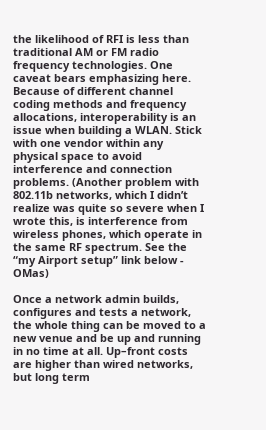the likelihood of RFI is less than traditional AM or FM radio frequency technologies. One caveat bears emphasizing here. Because of different channel coding methods and frequency allocations, interoperability is an issue when building a WLAN. Stick with one vendor within any physical space to avoid interference and connection problems. (Another problem with 802.11b networks, which I didn’t realize was quite so severe when I wrote this, is interference from wireless phones, which operate in the same RF spectrum. See the “my Airport setup” link below - OMas)

Once a network admin builds, configures and tests a network, the whole thing can be moved to a new venue and be up and running in no time at all. Up–front costs are higher than wired networks, but long term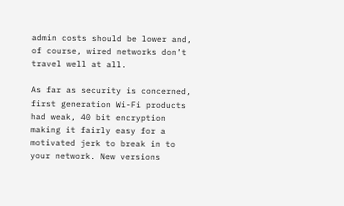admin costs should be lower and, of course, wired networks don’t travel well at all.

As far as security is concerned, first generation Wi-Fi products had weak, 40 bit encryption making it fairly easy for a motivated jerk to break in to your network. New versions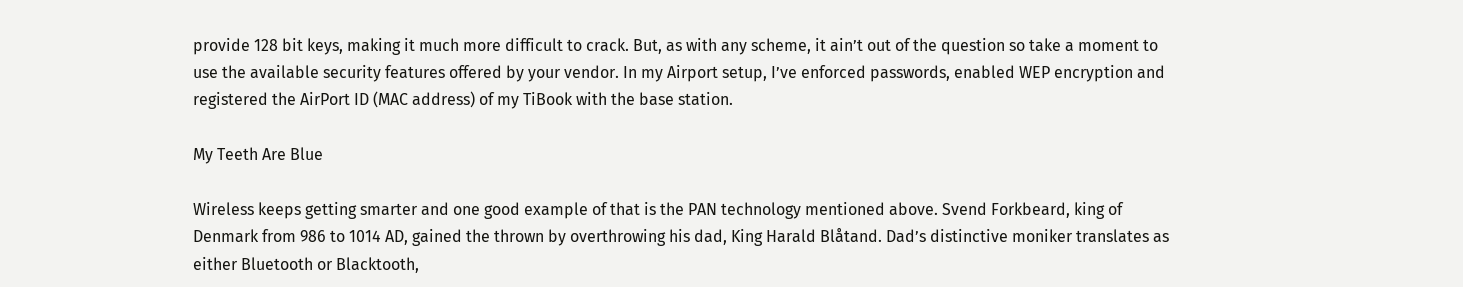provide 128 bit keys, making it much more difficult to crack. But, as with any scheme, it ain’t out of the question so take a moment to use the available security features offered by your vendor. In my Airport setup, I’ve enforced passwords, enabled WEP encryption and registered the AirPort ID (MAC address) of my TiBook with the base station.

My Teeth Are Blue

Wireless keeps getting smarter and one good example of that is the PAN technology mentioned above. Svend Forkbeard, king of Denmark from 986 to 1014 AD, gained the thrown by overthrowing his dad, King Harald Blåtand. Dad’s distinctive moniker translates as either Bluetooth or Blacktooth,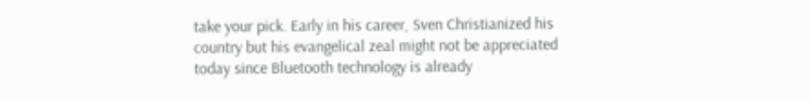take your pick. Early in his career, Sven Christianized his country but his evangelical zeal might not be appreciated today since Bluetooth technology is already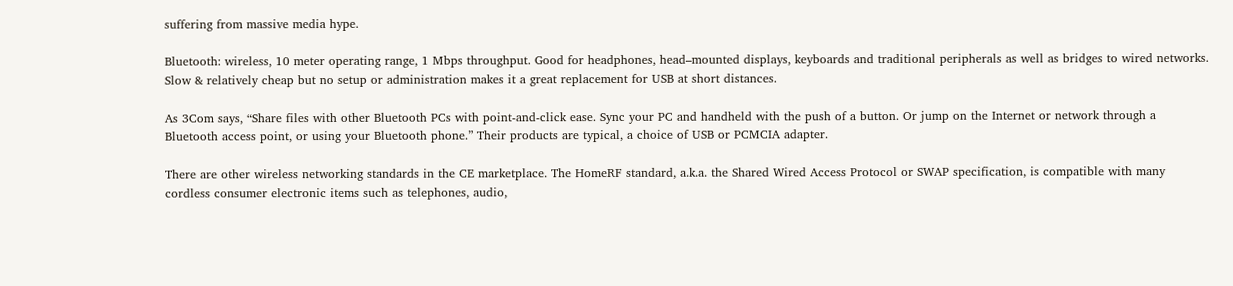suffering from massive media hype.

Bluetooth: wireless, 10 meter operating range, 1 Mbps throughput. Good for headphones, head–mounted displays, keyboards and traditional peripherals as well as bridges to wired networks. Slow & relatively cheap but no setup or administration makes it a great replacement for USB at short distances.

As 3Com says, “Share files with other Bluetooth PCs with point-and-click ease. Sync your PC and handheld with the push of a button. Or jump on the Internet or network through a Bluetooth access point, or using your Bluetooth phone.” Their products are typical, a choice of USB or PCMCIA adapter.

There are other wireless networking standards in the CE marketplace. The HomeRF standard, a.k.a. the Shared Wired Access Protocol or SWAP specification, is compatible with many cordless consumer electronic items such as telephones, audio,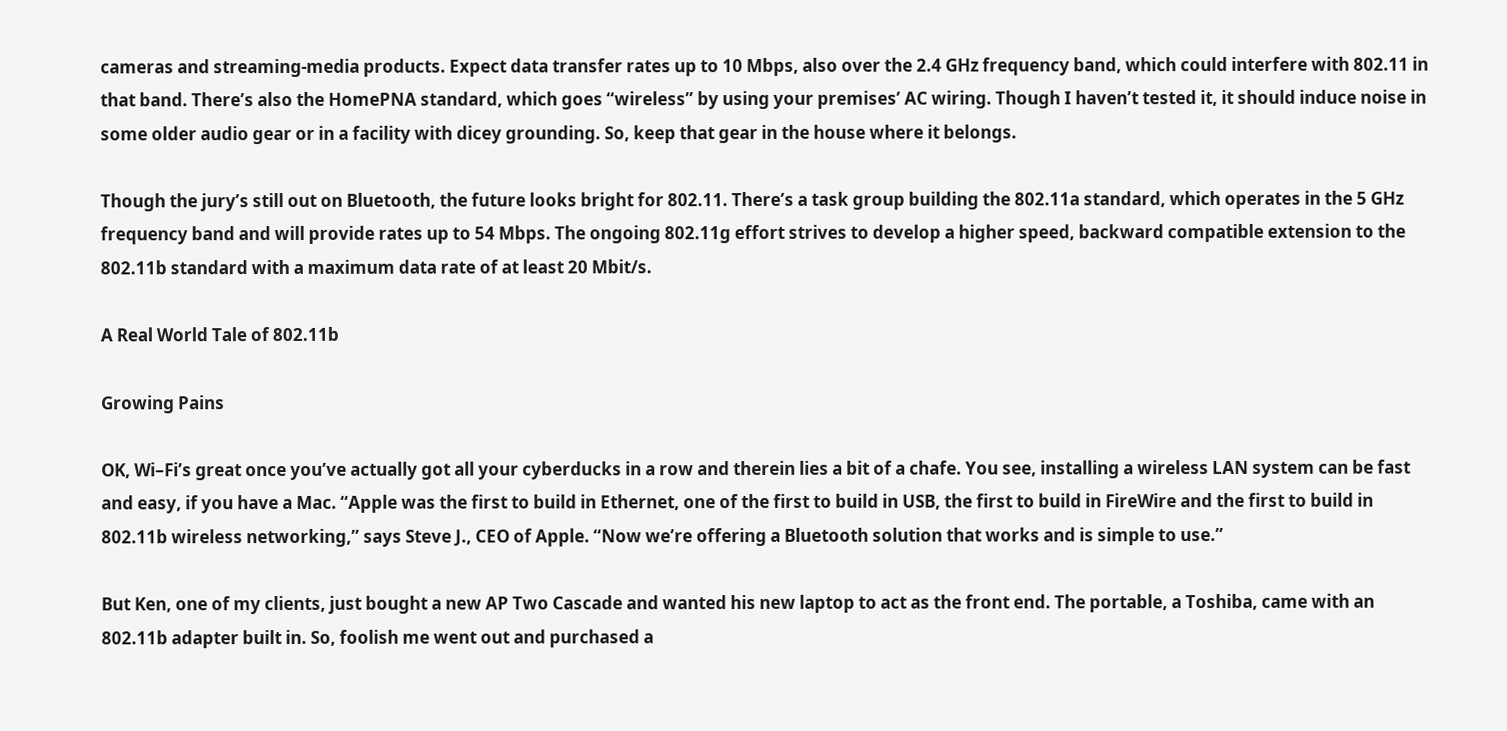cameras and streaming-media products. Expect data transfer rates up to 10 Mbps, also over the 2.4 GHz frequency band, which could interfere with 802.11 in that band. There’s also the HomePNA standard, which goes “wireless” by using your premises’ AC wiring. Though I haven’t tested it, it should induce noise in some older audio gear or in a facility with dicey grounding. So, keep that gear in the house where it belongs.

Though the jury’s still out on Bluetooth, the future looks bright for 802.11. There’s a task group building the 802.11a standard, which operates in the 5 GHz frequency band and will provide rates up to 54 Mbps. The ongoing 802.11g effort strives to develop a higher speed, backward compatible extension to the 802.11b standard with a maximum data rate of at least 20 Mbit/s.

A Real World Tale of 802.11b

Growing Pains

OK, Wi–Fi’s great once you’ve actually got all your cyberducks in a row and therein lies a bit of a chafe. You see, installing a wireless LAN system can be fast and easy, if you have a Mac. “Apple was the first to build in Ethernet, one of the first to build in USB, the first to build in FireWire and the first to build in 802.11b wireless networking,” says Steve J., CEO of Apple. “Now we’re offering a Bluetooth solution that works and is simple to use.”

But Ken, one of my clients, just bought a new AP Two Cascade and wanted his new laptop to act as the front end. The portable, a Toshiba, came with an 802.11b adapter built in. So, foolish me went out and purchased a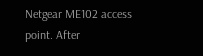Netgear ME102 access point. After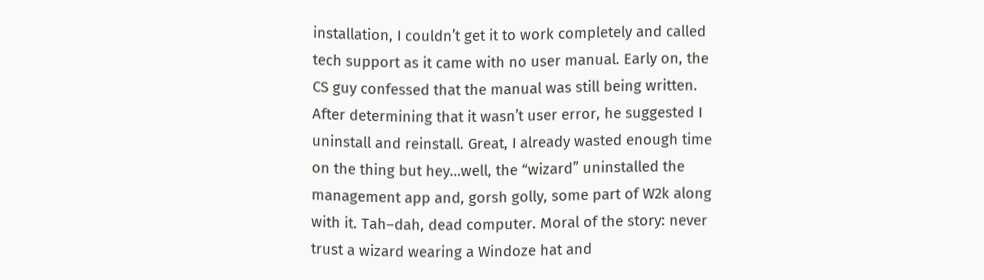installation, I couldn’t get it to work completely and called tech support as it came with no user manual. Early on, the CS guy confessed that the manual was still being written. After determining that it wasn’t user error, he suggested I uninstall and reinstall. Great, I already wasted enough time on the thing but hey…well, the “wizard” uninstalled the management app and, gorsh golly, some part of W2k along with it. Tah–dah, dead computer. Moral of the story: never trust a wizard wearing a Windoze hat and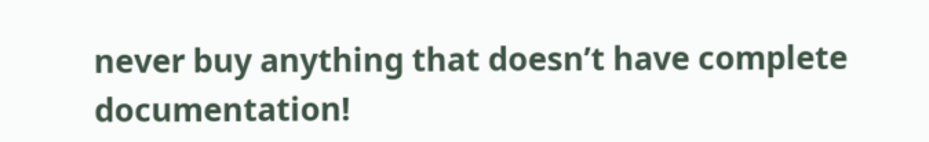never buy anything that doesn’t have complete documentation!